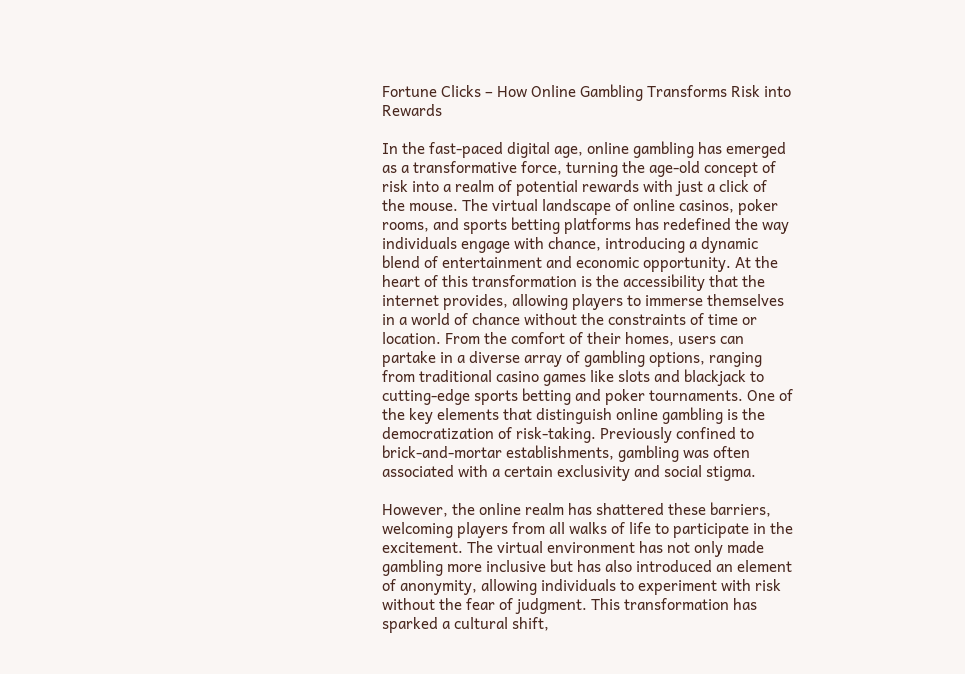Fortune Clicks – How Online Gambling Transforms Risk into Rewards

In the fast-paced digital age, online gambling has emerged as a transformative force, turning the age-old concept of risk into a realm of potential rewards with just a click of the mouse. The virtual landscape of online casinos, poker rooms, and sports betting platforms has redefined the way individuals engage with chance, introducing a dynamic blend of entertainment and economic opportunity. At the heart of this transformation is the accessibility that the internet provides, allowing players to immerse themselves in a world of chance without the constraints of time or location. From the comfort of their homes, users can partake in a diverse array of gambling options, ranging from traditional casino games like slots and blackjack to cutting-edge sports betting and poker tournaments. One of the key elements that distinguish online gambling is the democratization of risk-taking. Previously confined to brick-and-mortar establishments, gambling was often associated with a certain exclusivity and social stigma.

However, the online realm has shattered these barriers, welcoming players from all walks of life to participate in the excitement. The virtual environment has not only made gambling more inclusive but has also introduced an element of anonymity, allowing individuals to experiment with risk without the fear of judgment. This transformation has sparked a cultural shift,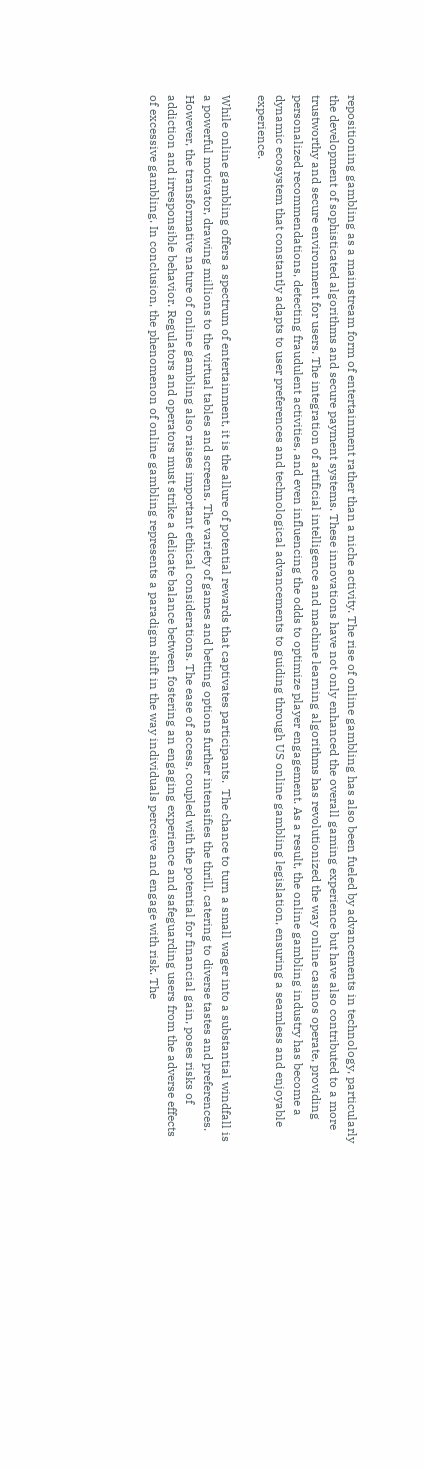repositioning gambling as a mainstream form of entertainment rather than a niche activity. The rise of online gambling has also been fueled by advancements in technology, particularly the development of sophisticated algorithms and secure payment systems. These innovations have not only enhanced the overall gaming experience but have also contributed to a more trustworthy and secure environment for users. The integration of artificial intelligence and machine learning algorithms has revolutionized the way online casinos operate, providing personalized recommendations, detecting fraudulent activities, and even influencing the odds to optimize player engagement. As a result, the online gambling industry has become a dynamic ecosystem that constantly adapts to user preferences and technological advancements to guiding through US online gambling legislation, ensuring a seamless and enjoyable experience.

While online gambling offers a spectrum of entertainment, it is the allure of potential rewards that captivates participants.  The chance to turn a small wager into a substantial windfall is a powerful motivator, drawing millions to the virtual tables and screens. The variety of games and betting options further intensifies the thrill, catering to diverse tastes and preferences. However, the transformative nature of online gambling also raises important ethical considerations. The ease of access, coupled with the potential for financial gain, poses risks of addiction and irresponsible behavior. Regulators and operators must strike a delicate balance between fostering an engaging experience and safeguarding users from the adverse effects of excessive gambling. In conclusion, the phenomenon of online gambling represents a paradigm shift in the way individuals perceive and engage with risk. The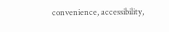convenience, accessibility,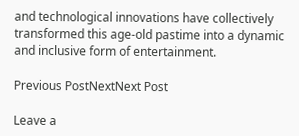and technological innovations have collectively transformed this age-old pastime into a dynamic and inclusive form of entertainment.

Previous PostNextNext Post

Leave a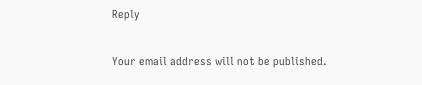Reply

Your email address will not be published.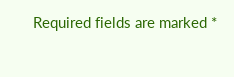Required fields are marked *